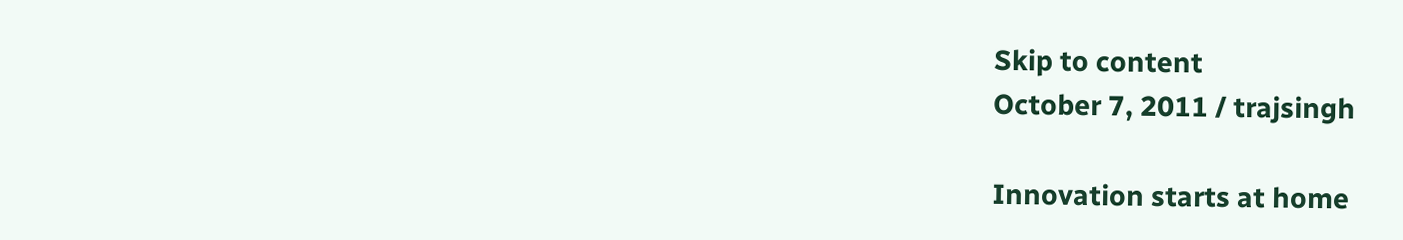Skip to content
October 7, 2011 / trajsingh

Innovation starts at home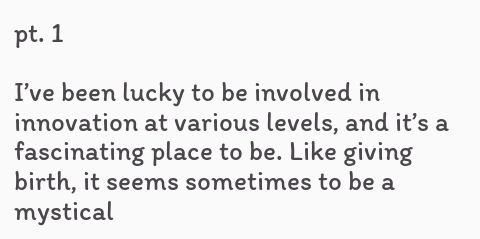pt. 1

I’ve been lucky to be involved in innovation at various levels, and it’s a fascinating place to be. Like giving birth, it seems sometimes to be a mystical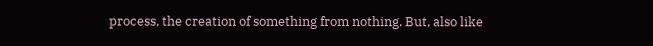process, the creation of something from nothing. But, also like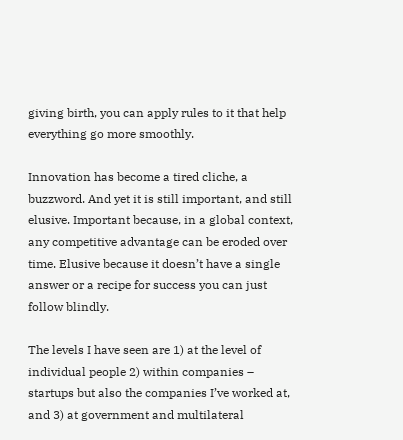giving birth, you can apply rules to it that help everything go more smoothly.

Innovation has become a tired cliche, a buzzword. And yet it is still important, and still elusive. Important because, in a global context, any competitive advantage can be eroded over time. Elusive because it doesn’t have a single answer or a recipe for success you can just follow blindly.

The levels I have seen are 1) at the level of individual people 2) within companies – startups but also the companies I’ve worked at, and 3) at government and multilateral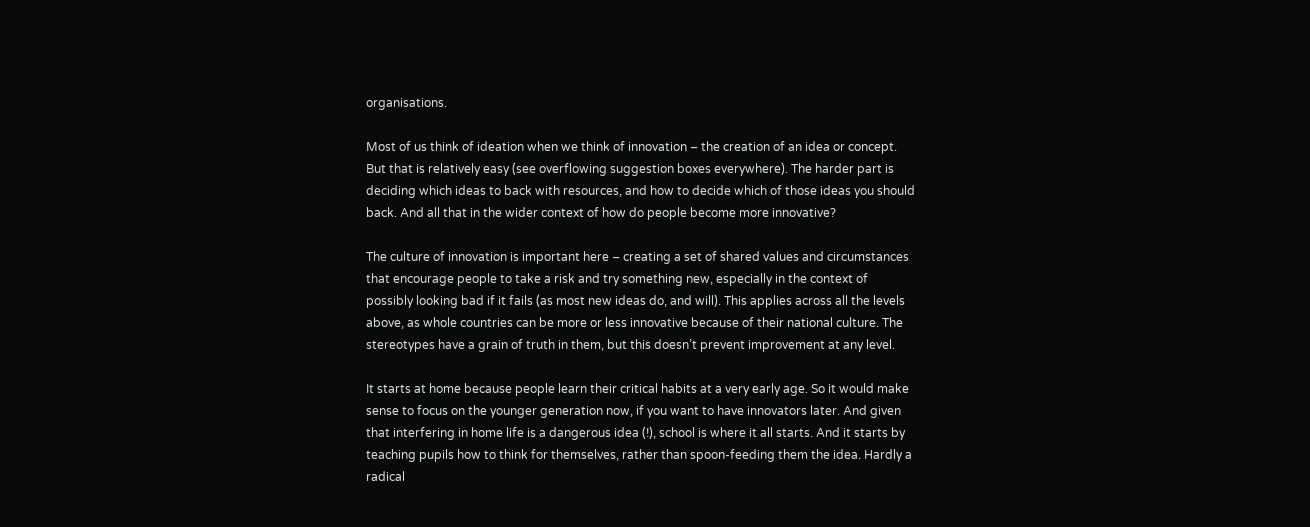organisations.

Most of us think of ideation when we think of innovation – the creation of an idea or concept. But that is relatively easy (see overflowing suggestion boxes everywhere). The harder part is deciding which ideas to back with resources, and how to decide which of those ideas you should back. And all that in the wider context of how do people become more innovative?

The culture of innovation is important here – creating a set of shared values and circumstances that encourage people to take a risk and try something new, especially in the context of possibly looking bad if it fails (as most new ideas do, and will). This applies across all the levels above, as whole countries can be more or less innovative because of their national culture. The stereotypes have a grain of truth in them, but this doesn’t prevent improvement at any level.

It starts at home because people learn their critical habits at a very early age. So it would make sense to focus on the younger generation now, if you want to have innovators later. And given that interfering in home life is a dangerous idea (!), school is where it all starts. And it starts by teaching pupils how to think for themselves, rather than spoon-feeding them the idea. Hardly a radical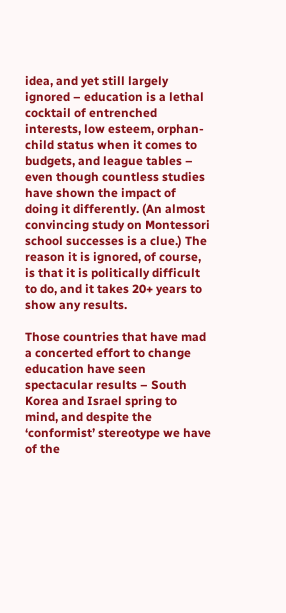idea, and yet still largely ignored – education is a lethal cocktail of entrenched interests, low esteem, orphan-child status when it comes to budgets, and league tables – even though countless studies have shown the impact of doing it differently. (An almost convincing study on Montessori school successes is a clue.) The reason it is ignored, of course, is that it is politically difficult to do, and it takes 20+ years to show any results.

Those countries that have mad a concerted effort to change education have seen spectacular results – South Korea and Israel spring to mind, and despite the ‘conformist’ stereotype we have of the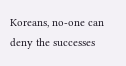Koreans, no-one can deny the successes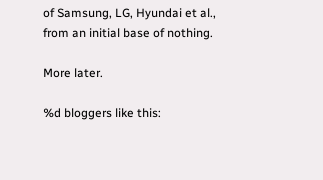of Samsung, LG, Hyundai et al., from an initial base of nothing.

More later.

%d bloggers like this: